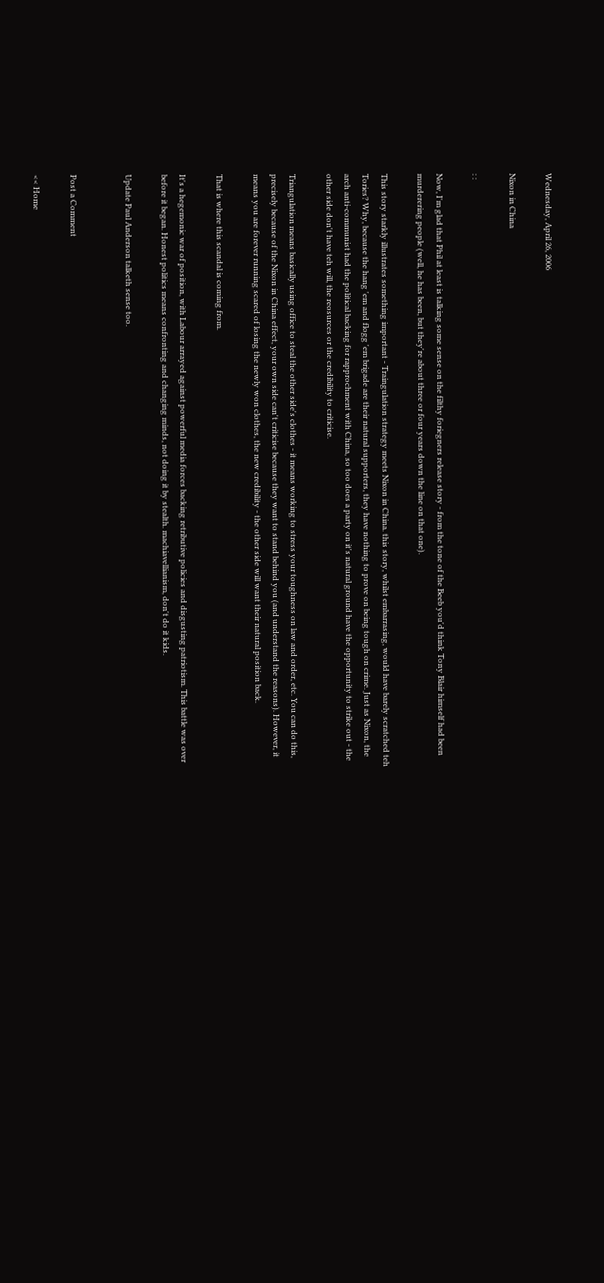Wednesday, April 26, 2006

Nixon in China

: :

Now, I'm glad that Phil at least is talking some sense on the filthy foriegners release story - from the tone of the Beeb you'd think Tony Blair himself had been murderering people (well, he has been, but they're about three or four years down the line on that one).

This story starkly illustrates something important - Traingulation strategy meets Nixon in China. this story, whilst embarrasing, would have barely scratched teh Tories? Why, because the hang 'em and flogg 'em brigade are their natural supporters, they have nothing to prove on being tough on crime. Just as Nixon, the arch anti-communist had the political backing for rapprochment with China, so too does a party on it's natural ground have the opportunity to strike out - the other side don't have teh will, the reosurces or the credibility to criticise.

Triangulation means basically using office to steal the other side's clothes - it means working to stress your toughness on law and order, etc. You can do this, precisely because of the Nixon in China effect, your own side can't criticise because they want to stand behind you (and understand the reasons). However, it means you are forever running scared of losing the newly won clothes, the new credibility - the other side will want their natural position back.

That is where this scandal is coming from.

It's a hegemonic war of position, with Labour arrayed against powerful media forces backing retributive policies and disgusting patriotism. This battle was over before it began. Honest politics means confronting and changing minds, not doing it by stealth. machiavellianism, don't do it kids.

Update Paul Anderson talketh sense too.


Post a Comment

<< Home